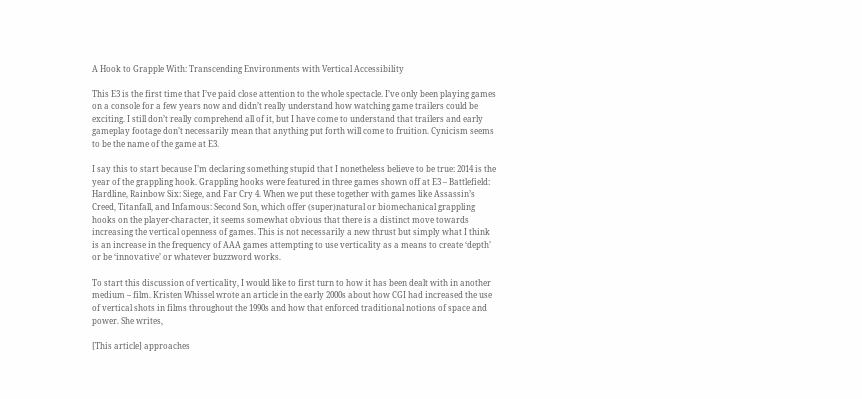A Hook to Grapple With: Transcending Environments with Vertical Accessibility

This E3 is the first time that I’ve paid close attention to the whole spectacle. I’ve only been playing games on a console for a few years now and didn’t really understand how watching game trailers could be exciting. I still don’t really comprehend all of it, but I have come to understand that trailers and early gameplay footage don’t necessarily mean that anything put forth will come to fruition. Cynicism seems to be the name of the game at E3.

I say this to start because I’m declaring something stupid that I nonetheless believe to be true: 2014 is the year of the grappling hook. Grappling hooks were featured in three games shown off at E3 – Battlefield: Hardline, Rainbow Six: Siege, and Far Cry 4. When we put these together with games like Assassin’s Creed, Titanfall, and Infamous: Second Son, which offer (super)natural or biomechanical grappling hooks on the player-character, it seems somewhat obvious that there is a distinct move towards increasing the vertical openness of games. This is not necessarily a new thrust but simply what I think is an increase in the frequency of AAA games attempting to use verticality as a means to create ‘depth’ or be ‘innovative’ or whatever buzzword works.

To start this discussion of verticality, I would like to first turn to how it has been dealt with in another medium – film. Kristen Whissel wrote an article in the early 2000s about how CGI had increased the use of vertical shots in films throughout the 1990s and how that enforced traditional notions of space and power. She writes,

[This article] approaches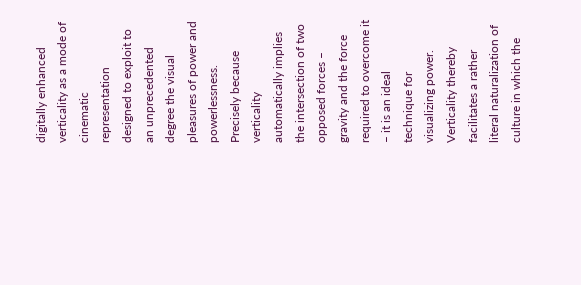digitally enhanced verticality as a mode of cinematic representation designed to exploit to an unprecedented degree the visual pleasures of power and powerlessness. Precisely because verticality automatically implies the intersection of two opposed forces – gravity and the force required to overcome it – it is an ideal technique for visualizing power. Verticality thereby facilitates a rather literal naturalization of culture in which the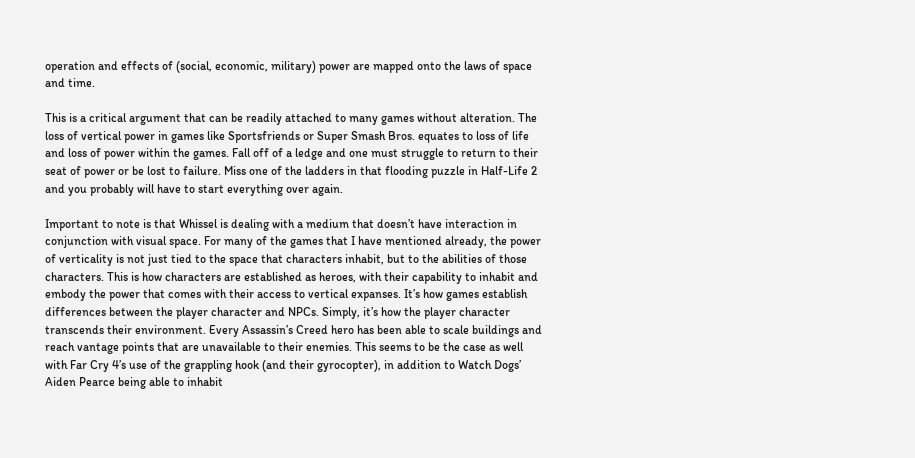operation and effects of (social, economic, military) power are mapped onto the laws of space and time.

This is a critical argument that can be readily attached to many games without alteration. The loss of vertical power in games like Sportsfriends or Super Smash Bros. equates to loss of life and loss of power within the games. Fall off of a ledge and one must struggle to return to their seat of power or be lost to failure. Miss one of the ladders in that flooding puzzle in Half-Life 2 and you probably will have to start everything over again.

Important to note is that Whissel is dealing with a medium that doesn’t have interaction in conjunction with visual space. For many of the games that I have mentioned already, the power of verticality is not just tied to the space that characters inhabit, but to the abilities of those characters. This is how characters are established as heroes, with their capability to inhabit and embody the power that comes with their access to vertical expanses. It’s how games establish differences between the player character and NPCs. Simply, it’s how the player character transcends their environment. Every Assassin’s Creed hero has been able to scale buildings and reach vantage points that are unavailable to their enemies. This seems to be the case as well with Far Cry 4’s use of the grappling hook (and their gyrocopter), in addition to Watch Dogs’ Aiden Pearce being able to inhabit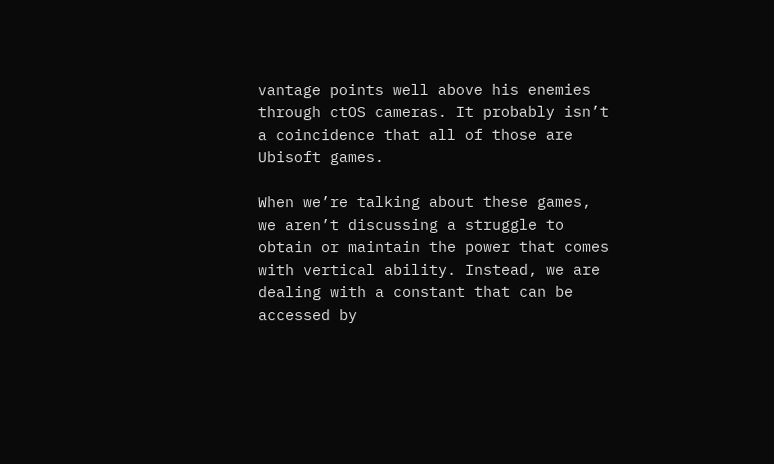vantage points well above his enemies through ctOS cameras. It probably isn’t a coincidence that all of those are Ubisoft games.

When we’re talking about these games, we aren’t discussing a struggle to obtain or maintain the power that comes with vertical ability. Instead, we are dealing with a constant that can be accessed by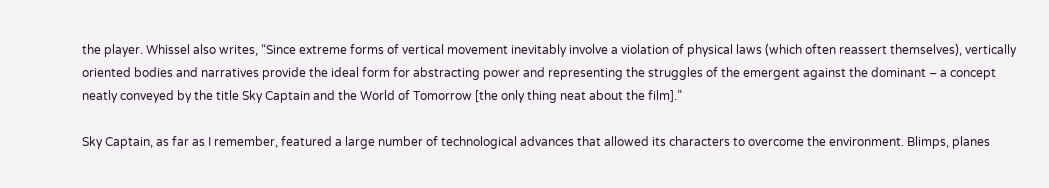the player. Whissel also writes, “Since extreme forms of vertical movement inevitably involve a violation of physical laws (which often reassert themselves), vertically oriented bodies and narratives provide the ideal form for abstracting power and representing the struggles of the emergent against the dominant – a concept neatly conveyed by the title Sky Captain and the World of Tomorrow [the only thing neat about the film].”

Sky Captain, as far as I remember, featured a large number of technological advances that allowed its characters to overcome the environment. Blimps, planes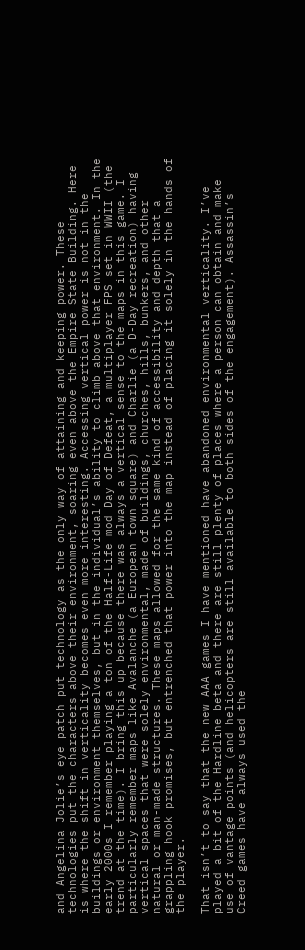and Angelina Jolie’s eye patch put technology as the only way of attaining and keeping power. These technologies put the characters above their environment, soaring even above the Empire State Building. Here is where the shift in verticality becomes even more interesting. Accessing vertical power is not in the buildings or environment themselves, but in the individual’s ability to climb above that environment. In the early 2000s I remember playing a ton of the Half-Life mod Day of Defeat, a multiplayer FPS set in WWII (the trend at the time). I bring this up because there was always a vertical sense to the maps in this game. I particularly remember maps like Avalanche (a European town square) and Charlie (a D-Day recreation) having vertical spaces that were solely environmental, made of buildings, churches, hills, bunkers, and other natural or man-made structures. These maps allowed for the same kind of accessibility and depth that a grappling hook promises, but entrenched that power into the map instead of placing it solely in the hands of the player.

That isn’t to say that the new AAA games I have mentioned have abandoned environmental verticality. I’ve played a bit of the Hardline beta and there are still plenty of places where a person can obtain and make use of vantage points (and helicopters are still available to both sides of the engagement). Assassin’s Creed games have always used the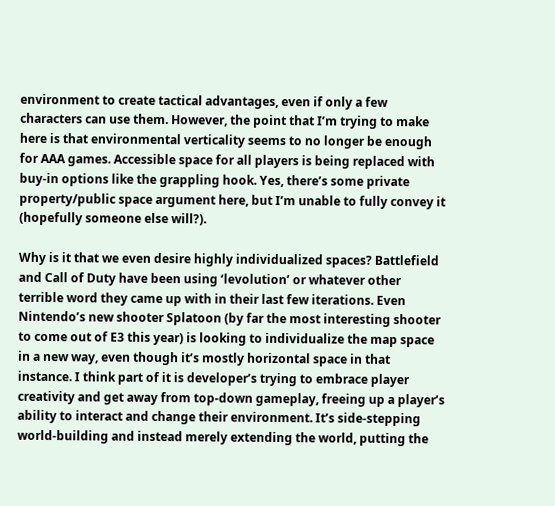environment to create tactical advantages, even if only a few characters can use them. However, the point that I’m trying to make here is that environmental verticality seems to no longer be enough for AAA games. Accessible space for all players is being replaced with buy-in options like the grappling hook. Yes, there’s some private property/public space argument here, but I’m unable to fully convey it (hopefully someone else will?).

Why is it that we even desire highly individualized spaces? Battlefield and Call of Duty have been using ‘levolution’ or whatever other terrible word they came up with in their last few iterations. Even Nintendo’s new shooter Splatoon (by far the most interesting shooter to come out of E3 this year) is looking to individualize the map space in a new way, even though it’s mostly horizontal space in that instance. I think part of it is developer’s trying to embrace player creativity and get away from top-down gameplay, freeing up a player’s ability to interact and change their environment. It’s side-stepping world-building and instead merely extending the world, putting the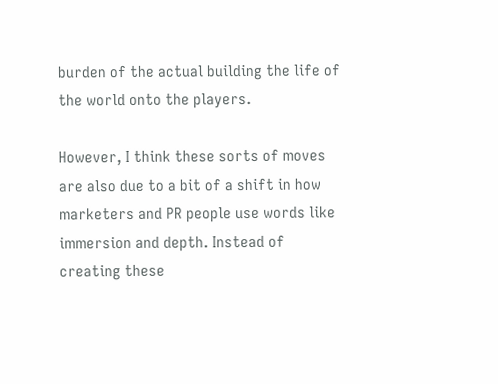burden of the actual building the life of the world onto the players.

However, I think these sorts of moves are also due to a bit of a shift in how marketers and PR people use words like immersion and depth. Instead of creating these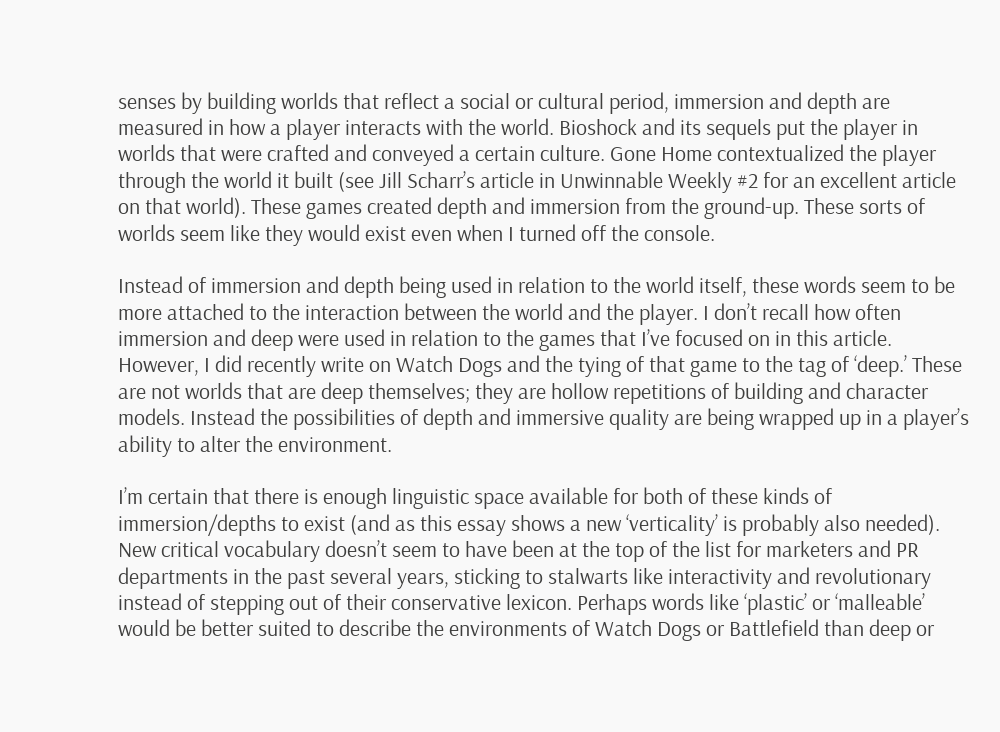senses by building worlds that reflect a social or cultural period, immersion and depth are measured in how a player interacts with the world. Bioshock and its sequels put the player in worlds that were crafted and conveyed a certain culture. Gone Home contextualized the player through the world it built (see Jill Scharr’s article in Unwinnable Weekly #2 for an excellent article on that world). These games created depth and immersion from the ground-up. These sorts of worlds seem like they would exist even when I turned off the console.

Instead of immersion and depth being used in relation to the world itself, these words seem to be more attached to the interaction between the world and the player. I don’t recall how often immersion and deep were used in relation to the games that I’ve focused on in this article. However, I did recently write on Watch Dogs and the tying of that game to the tag of ‘deep.’ These are not worlds that are deep themselves; they are hollow repetitions of building and character models. Instead the possibilities of depth and immersive quality are being wrapped up in a player’s ability to alter the environment.

I’m certain that there is enough linguistic space available for both of these kinds of immersion/depths to exist (and as this essay shows a new ‘verticality’ is probably also needed). New critical vocabulary doesn’t seem to have been at the top of the list for marketers and PR departments in the past several years, sticking to stalwarts like interactivity and revolutionary instead of stepping out of their conservative lexicon. Perhaps words like ‘plastic’ or ‘malleable’ would be better suited to describe the environments of Watch Dogs or Battlefield than deep or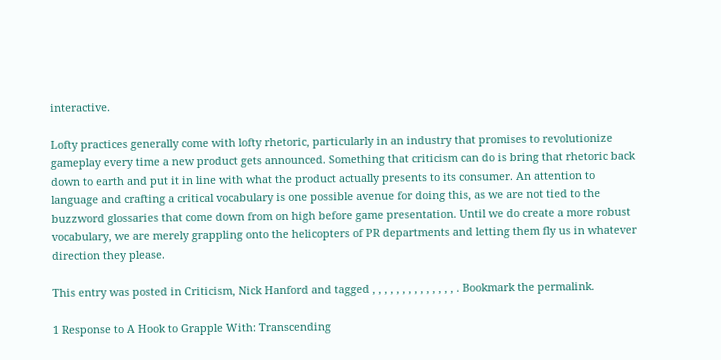interactive.

Lofty practices generally come with lofty rhetoric, particularly in an industry that promises to revolutionize gameplay every time a new product gets announced. Something that criticism can do is bring that rhetoric back down to earth and put it in line with what the product actually presents to its consumer. An attention to language and crafting a critical vocabulary is one possible avenue for doing this, as we are not tied to the buzzword glossaries that come down from on high before game presentation. Until we do create a more robust vocabulary, we are merely grappling onto the helicopters of PR departments and letting them fly us in whatever direction they please.

This entry was posted in Criticism, Nick Hanford and tagged , , , , , , , , , , , , , , . Bookmark the permalink.

1 Response to A Hook to Grapple With: Transcending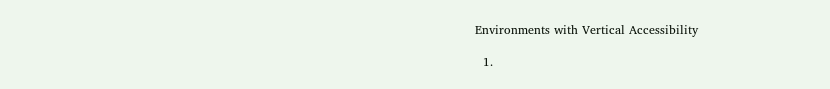Environments with Vertical Accessibility

  1.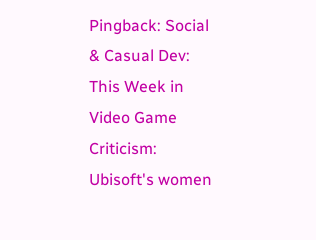Pingback: Social & Casual Dev: This Week in Video Game Criticism: Ubisoft's women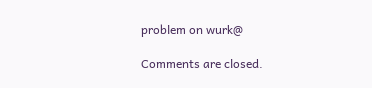problem on wurk@

Comments are closed.